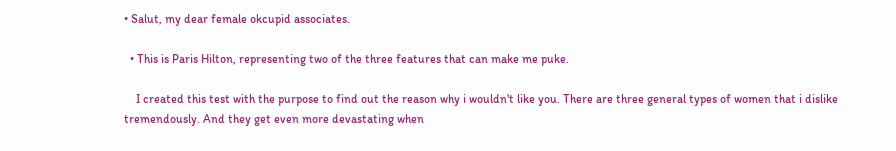• Salut, my dear female okcupid associates.

  • This is Paris Hilton, representing two of the three features that can make me puke.

    I created this test with the purpose to find out the reason why i wouldn't like you. There are three general types of women that i dislike tremendously. And they get even more devastating when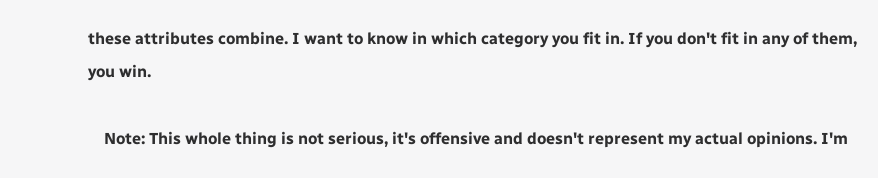these attributes combine. I want to know in which category you fit in. If you don't fit in any of them, you win.

    Note: This whole thing is not serious, it's offensive and doesn't represent my actual opinions. I'm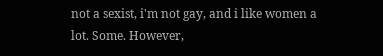not a sexist, i'm not gay, and i like women a lot. Some. However,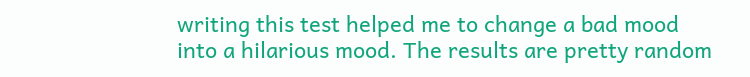writing this test helped me to change a bad mood into a hilarious mood. The results are pretty random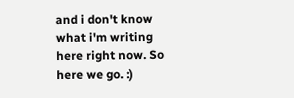and i don't know what i'm writing here right now. So here we go. :)